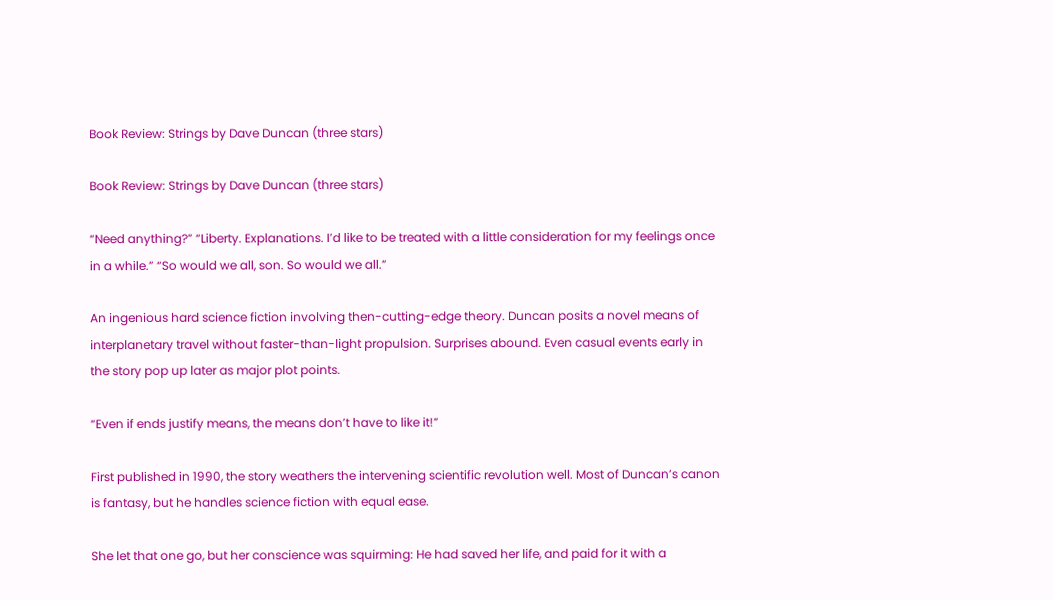Book Review: Strings by Dave Duncan (three stars)

Book Review: Strings by Dave Duncan (three stars)

“Need anything?” “Liberty. Explanations. I’d like to be treated with a little consideration for my feelings once in a while.” “So would we all, son. So would we all.”

An ingenious hard science fiction involving then-cutting-edge theory. Duncan posits a novel means of interplanetary travel without faster-than-light propulsion. Surprises abound. Even casual events early in the story pop up later as major plot points.

“Even if ends justify means, the means don’t have to like it!”

First published in 1990, the story weathers the intervening scientific revolution well. Most of Duncan’s canon is fantasy, but he handles science fiction with equal ease.

She let that one go, but her conscience was squirming: He had saved her life, and paid for it with a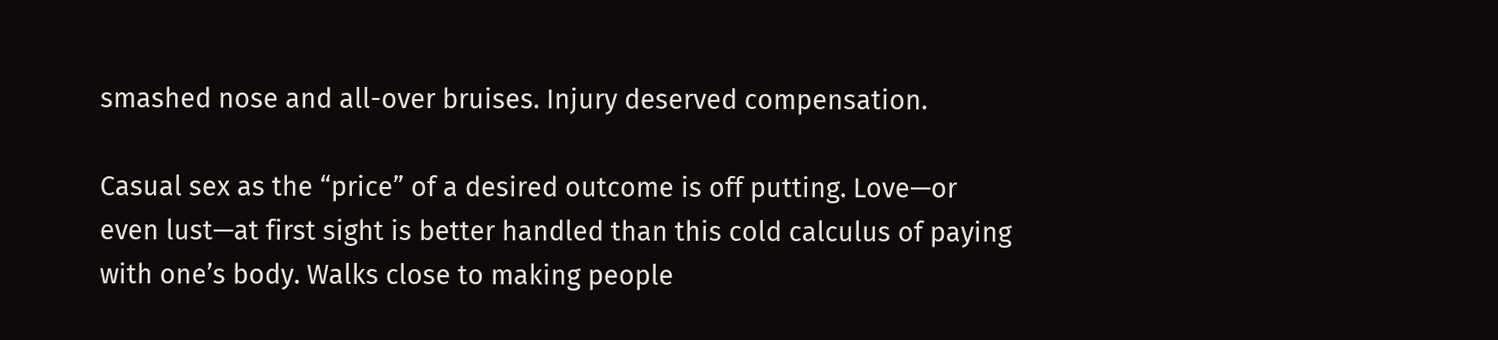smashed nose and all-over bruises. Injury deserved compensation.

Casual sex as the “price” of a desired outcome is off putting. Love—or even lust—at first sight is better handled than this cold calculus of paying with one’s body. Walks close to making people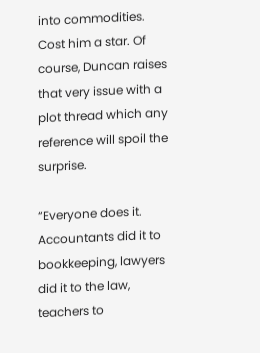into commodities. Cost him a star. Of course, Duncan raises that very issue with a plot thread which any reference will spoil the surprise.

“Everyone does it. Accountants did it to bookkeeping, lawyers did it to the law, teachers to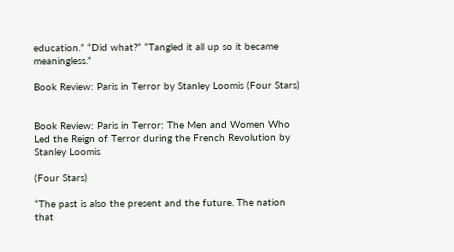education.” “Did what?” “Tangled it all up so it became meaningless.”

Book Review: Paris in Terror by Stanley Loomis (Four Stars)


Book Review: Paris in Terror: The Men and Women Who Led the Reign of Terror during the French Revolution by Stanley Loomis

(Four Stars)

“The past is also the present and the future. The nation that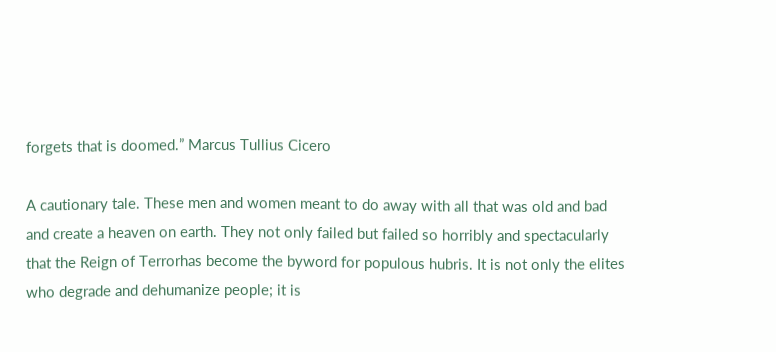forgets that is doomed.” Marcus Tullius Cicero

A cautionary tale. These men and women meant to do away with all that was old and bad and create a heaven on earth. They not only failed but failed so horribly and spectacularly that the Reign of Terrorhas become the byword for populous hubris. It is not only the elites who degrade and dehumanize people; it is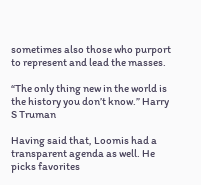sometimes also those who purport to represent and lead the masses.

“The only thing new in the world is the history you don’t know.” Harry S Truman

Having said that, Loomis had a transparent agenda as well. He picks favorites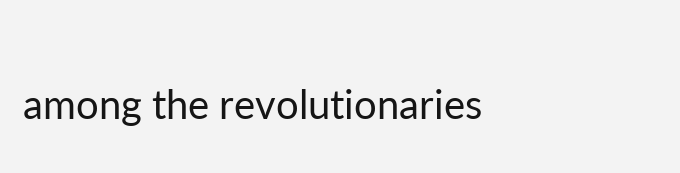among the revolutionaries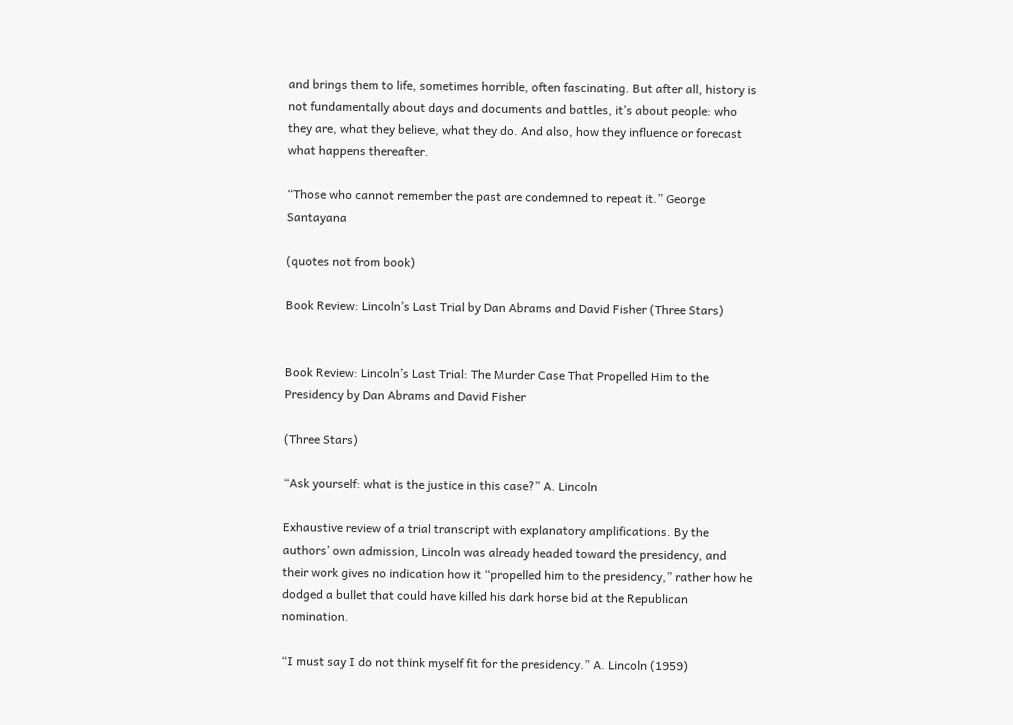and brings them to life, sometimes horrible, often fascinating. But after all, history is not fundamentally about days and documents and battles, it’s about people: who they are, what they believe, what they do. And also, how they influence or forecast what happens thereafter.

“Those who cannot remember the past are condemned to repeat it.” George Santayana

(quotes not from book)

Book Review: Lincoln’s Last Trial by Dan Abrams and David Fisher (Three Stars)


Book Review: Lincoln’s Last Trial: The Murder Case That Propelled Him to the Presidency by Dan Abrams and David Fisher

(Three Stars)

“Ask yourself: what is the justice in this case?” A. Lincoln

Exhaustive review of a trial transcript with explanatory amplifications. By the authors’ own admission, Lincoln was already headed toward the presidency, and their work gives no indication how it “propelled him to the presidency,” rather how he dodged a bullet that could have killed his dark horse bid at the Republican nomination.

“I must say I do not think myself fit for the presidency.” A. Lincoln (1959)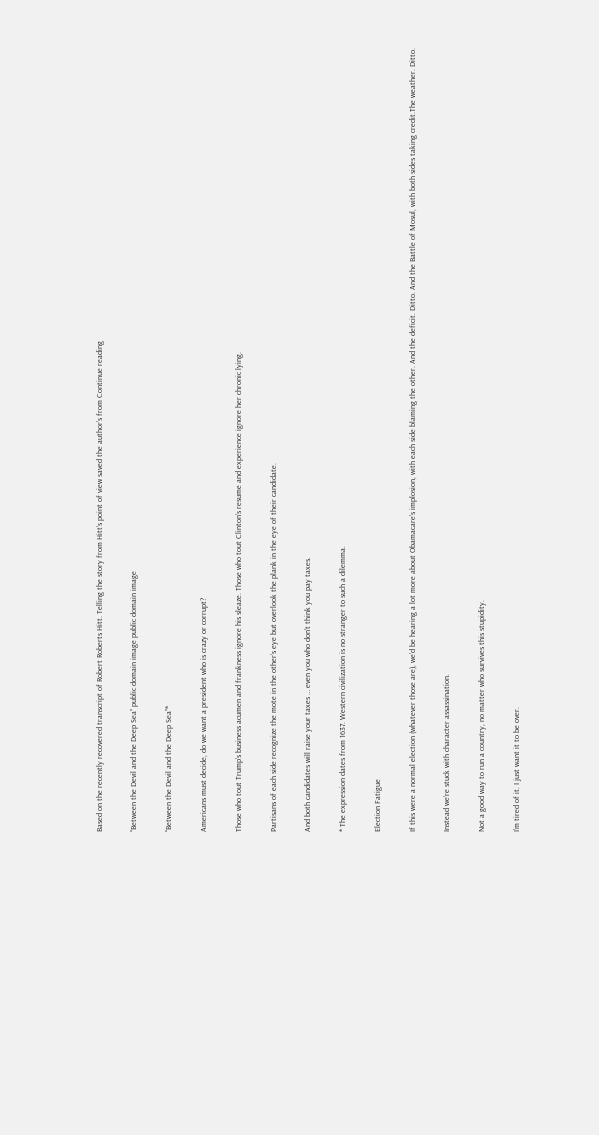Based on the recently recovered transcript of Robert Roberts Hitt. Telling the story from Hitt’s point of view saved the author’s from Continue reading

“Between the Devil and the Deep Sea” public domain image public domain image

“Between the Devil and the Deep Sea”*

Americans must decide, do we want a president who is crazy or corrupt?

Those who tout Trump’s business acumen and frankness ignore his sleaze. Those who tout Clinton’s resume and experience ignore her chronic lying.

Partisans of each side recognize the mote in the other’s eye but overlook the plank in the eye of their candidate.

And both candidates will raise your taxes … even you who don’t think you pay taxes.

* The expression dates from 1637. Western civilization is no stranger to such a dilemma.

Election Fatigue

If this were a normal election (whatever those are), we’d be hearing a lot more about Obamacare’s implosion, with each side blaming the other. And the deficit. Ditto. And the Battle of Mosul, with both sides taking credit.The weather. Ditto.

Instead we’re stuck with character assassination.

Not a good way to run a country, no matter who survives this stupidity.

I’m tired of it. I just want it to be over.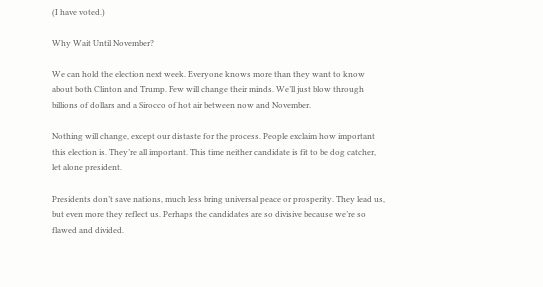(I have voted.)

Why Wait Until November?

We can hold the election next week. Everyone knows more than they want to know about both Clinton and Trump. Few will change their minds. We’ll just blow through billions of dollars and a Sirocco of hot air between now and November.

Nothing will change, except our distaste for the process. People exclaim how important this election is. They’re all important. This time neither candidate is fit to be dog catcher, let alone president.

Presidents don’t save nations, much less bring universal peace or prosperity. They lead us, but even more they reflect us. Perhaps the candidates are so divisive because we’re so flawed and divided.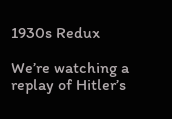1930s Redux

We’re watching a replay of Hitler’s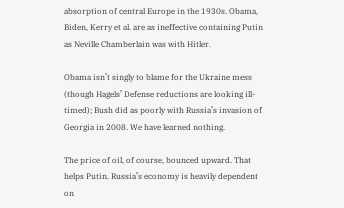absorption of central Europe in the 1930s. Obama, Biden, Kerry et al. are as ineffective containing Putin as Neville Chamberlain was with Hitler.

Obama isn’t singly to blame for the Ukraine mess (though Hagels’ Defense reductions are looking ill-timed); Bush did as poorly with Russia’s invasion of Georgia in 2008. We have learned nothing.

The price of oil, of course, bounced upward. That helps Putin. Russia’s economy is heavily dependent on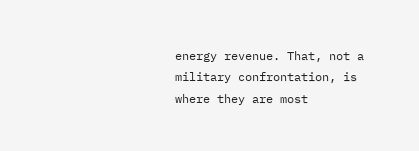energy revenue. That, not a military confrontation, is where they are most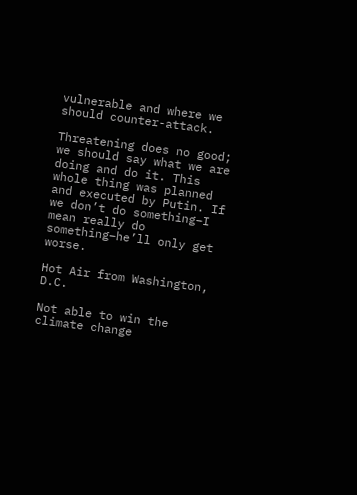vulnerable and where we should counter-attack.

Threatening does no good; we should say what we are doing and do it. This whole thing was planned and executed by Putin. If we don’t do something–I mean really do something–he’ll only get worse.

Hot Air from Washington, D.C.

Not able to win the climate change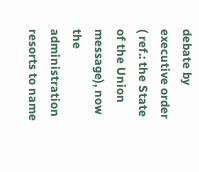debate by executive order ( ref.: the State of the Union message), now the administration resorts to name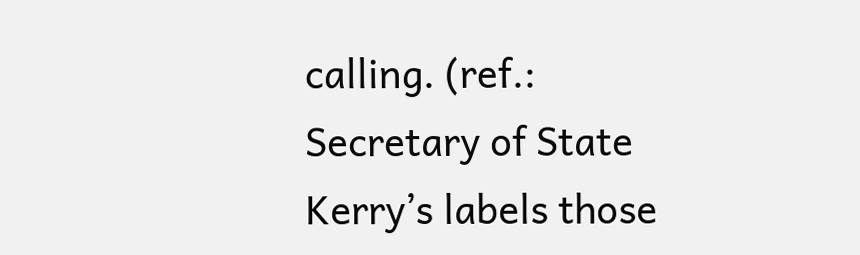calling. (ref.:  Secretary of State Kerry’s labels those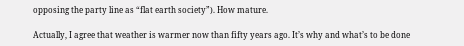opposing the party line as “flat earth society”). How mature.

Actually, I agree that weather is warmer now than fifty years ago. It’s why and what’s to be done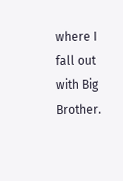where I fall out with Big Brother.